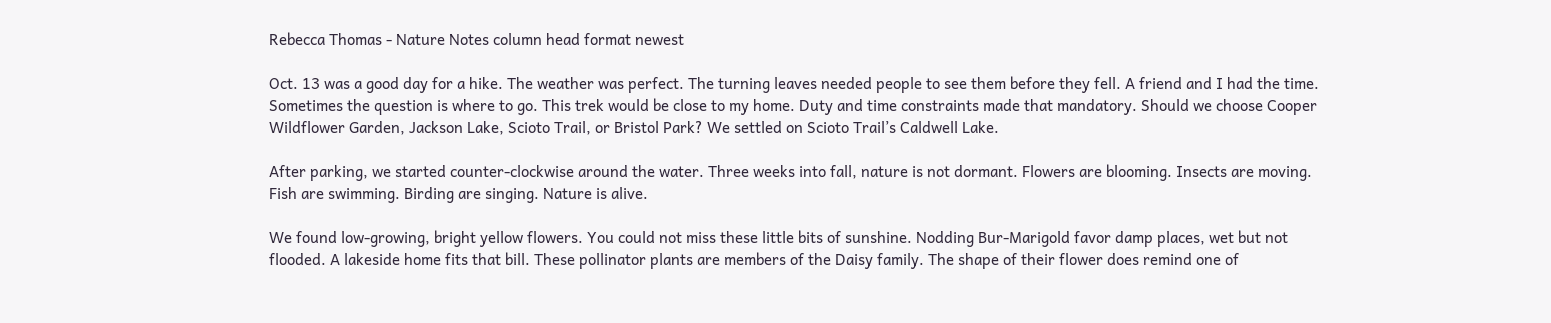Rebecca Thomas - Nature Notes column head format newest

Oct. 13 was a good day for a hike. The weather was perfect. The turning leaves needed people to see them before they fell. A friend and I had the time. Sometimes the question is where to go. This trek would be close to my home. Duty and time constraints made that mandatory. Should we choose Cooper Wildflower Garden, Jackson Lake, Scioto Trail, or Bristol Park? We settled on Scioto Trail’s Caldwell Lake.

After parking, we started counter-clockwise around the water. Three weeks into fall, nature is not dormant. Flowers are blooming. Insects are moving. Fish are swimming. Birding are singing. Nature is alive.

We found low-growing, bright yellow flowers. You could not miss these little bits of sunshine. Nodding Bur-Marigold favor damp places, wet but not flooded. A lakeside home fits that bill. These pollinator plants are members of the Daisy family. The shape of their flower does remind one of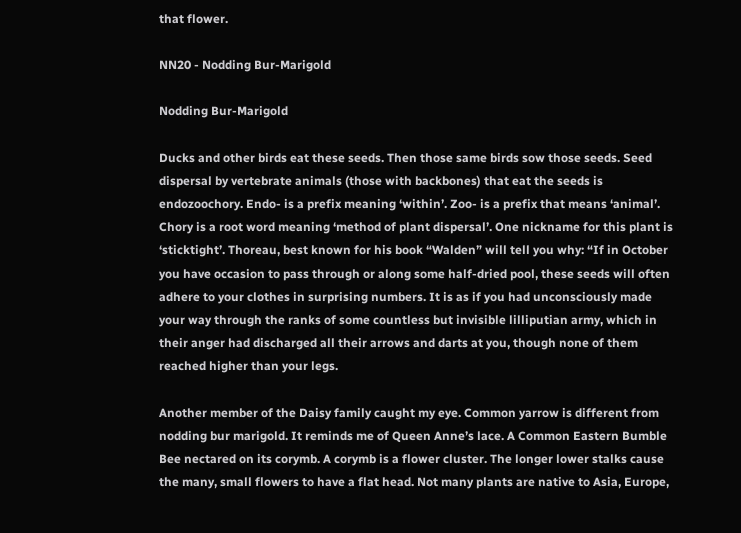that flower.

NN20 - Nodding Bur-Marigold

Nodding Bur-Marigold

Ducks and other birds eat these seeds. Then those same birds sow those seeds. Seed dispersal by vertebrate animals (those with backbones) that eat the seeds is endozoochory. Endo- is a prefix meaning ‘within’. Zoo- is a prefix that means ‘animal’. Chory is a root word meaning ‘method of plant dispersal’. One nickname for this plant is ‘sticktight’. Thoreau, best known for his book “Walden” will tell you why: “If in October you have occasion to pass through or along some half-dried pool, these seeds will often adhere to your clothes in surprising numbers. It is as if you had unconsciously made your way through the ranks of some countless but invisible lilliputian army, which in their anger had discharged all their arrows and darts at you, though none of them reached higher than your legs.

Another member of the Daisy family caught my eye. Common yarrow is different from nodding bur marigold. It reminds me of Queen Anne’s lace. A Common Eastern Bumble Bee nectared on its corymb. A corymb is a flower cluster. The longer lower stalks cause the many, small flowers to have a flat head. Not many plants are native to Asia, Europe,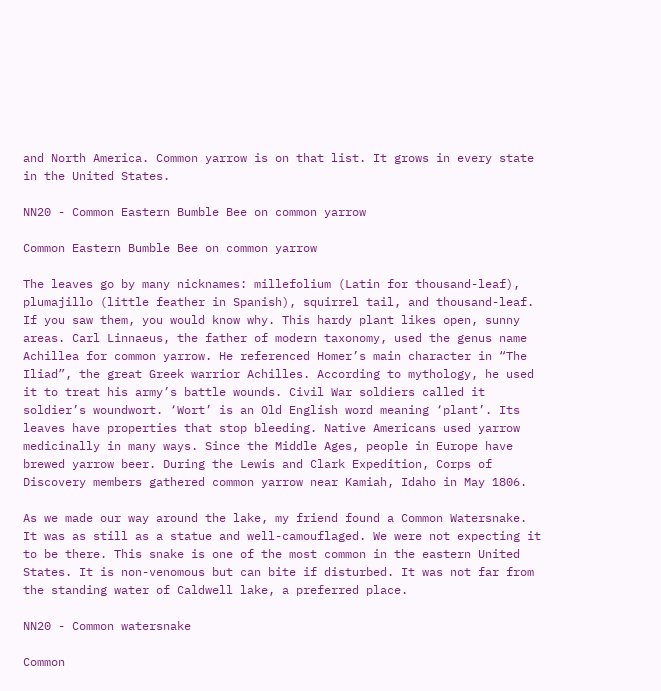and North America. Common yarrow is on that list. It grows in every state in the United States.

NN20 - Common Eastern Bumble Bee on common yarrow

Common Eastern Bumble Bee on common yarrow

The leaves go by many nicknames: millefolium (Latin for thousand-leaf), plumajillo (little feather in Spanish), squirrel tail, and thousand-leaf. If you saw them, you would know why. This hardy plant likes open, sunny areas. Carl Linnaeus, the father of modern taxonomy, used the genus name Achillea for common yarrow. He referenced Homer’s main character in “The Iliad”, the great Greek warrior Achilles. According to mythology, he used it to treat his army’s battle wounds. Civil War soldiers called it soldier’s woundwort. ‘Wort’ is an Old English word meaning ‘plant’. Its leaves have properties that stop bleeding. Native Americans used yarrow medicinally in many ways. Since the Middle Ages, people in Europe have brewed yarrow beer. During the Lewis and Clark Expedition, Corps of Discovery members gathered common yarrow near Kamiah, Idaho in May 1806.

As we made our way around the lake, my friend found a Common Watersnake. It was as still as a statue and well-camouflaged. We were not expecting it to be there. This snake is one of the most common in the eastern United States. It is non-venomous but can bite if disturbed. It was not far from the standing water of Caldwell lake, a preferred place.

NN20 - Common watersnake

Common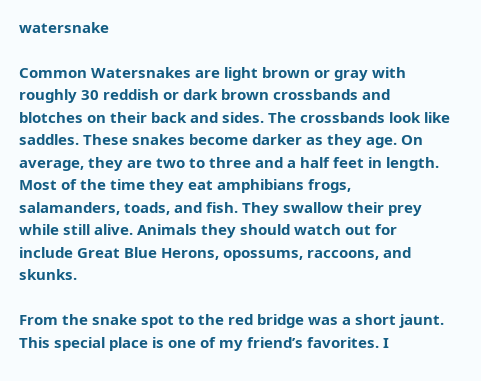watersnake

Common Watersnakes are light brown or gray with roughly 30 reddish or dark brown crossbands and blotches on their back and sides. The crossbands look like saddles. These snakes become darker as they age. On average, they are two to three and a half feet in length. Most of the time they eat amphibians frogs, salamanders, toads, and fish. They swallow their prey while still alive. Animals they should watch out for include Great Blue Herons, opossums, raccoons, and skunks.

From the snake spot to the red bridge was a short jaunt. This special place is one of my friend’s favorites. I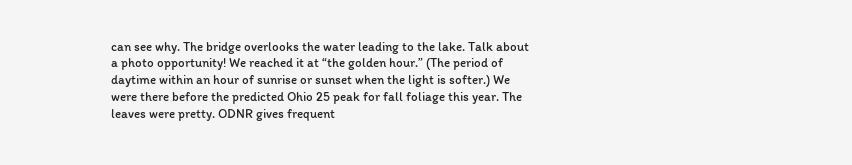can see why. The bridge overlooks the water leading to the lake. Talk about a photo opportunity! We reached it at “the golden hour.” (The period of daytime within an hour of sunrise or sunset when the light is softer.) We were there before the predicted Ohio 25 peak for fall foliage this year. The leaves were pretty. ODNR gives frequent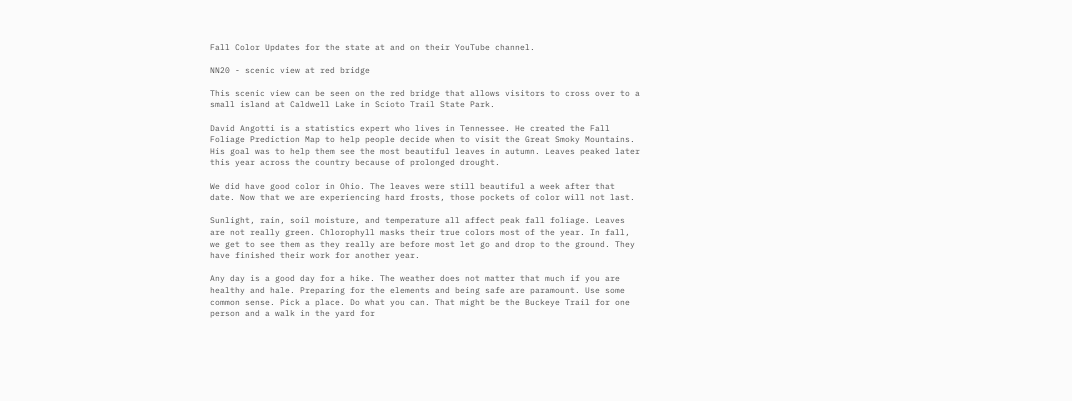Fall Color Updates for the state at and on their YouTube channel.

NN20 - scenic view at red bridge

This scenic view can be seen on the red bridge that allows visitors to cross over to a small island at Caldwell Lake in Scioto Trail State Park.

David Angotti is a statistics expert who lives in Tennessee. He created the Fall Foliage Prediction Map to help people decide when to visit the Great Smoky Mountains. His goal was to help them see the most beautiful leaves in autumn. Leaves peaked later this year across the country because of prolonged drought.

We did have good color in Ohio. The leaves were still beautiful a week after that date. Now that we are experiencing hard frosts, those pockets of color will not last.

Sunlight, rain, soil moisture, and temperature all affect peak fall foliage. Leaves are not really green. Chlorophyll masks their true colors most of the year. In fall, we get to see them as they really are before most let go and drop to the ground. They have finished their work for another year.

Any day is a good day for a hike. The weather does not matter that much if you are healthy and hale. Preparing for the elements and being safe are paramount. Use some common sense. Pick a place. Do what you can. That might be the Buckeye Trail for one person and a walk in the yard for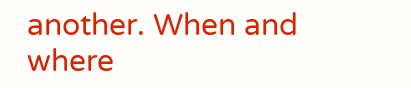another. When and where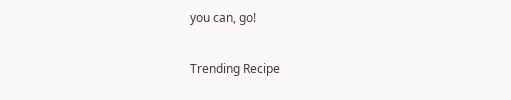you can, go!

Trending Recipe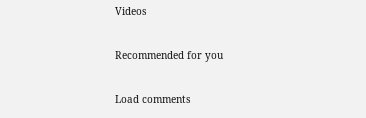Videos

Recommended for you

Load comments